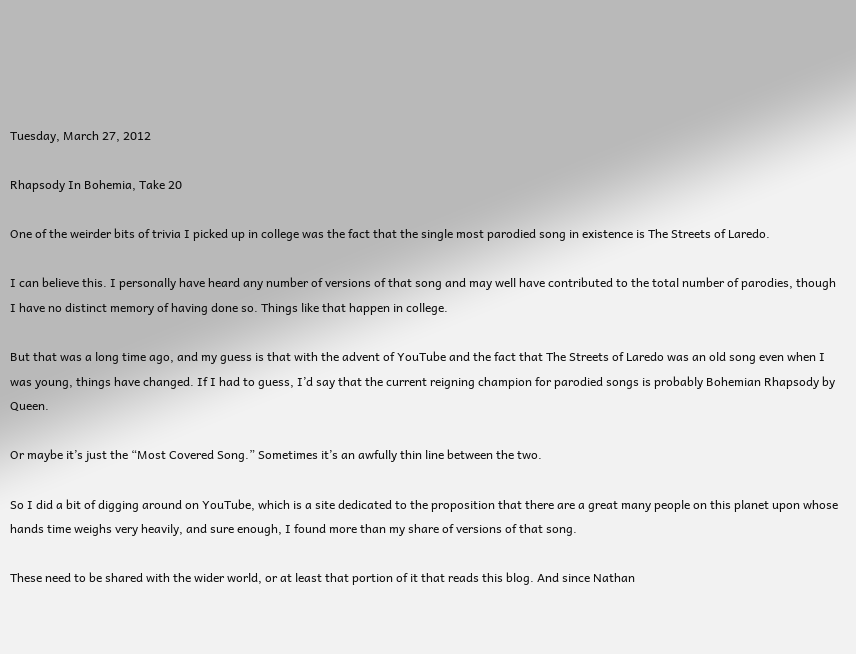Tuesday, March 27, 2012

Rhapsody In Bohemia, Take 20

One of the weirder bits of trivia I picked up in college was the fact that the single most parodied song in existence is The Streets of Laredo.

I can believe this. I personally have heard any number of versions of that song and may well have contributed to the total number of parodies, though I have no distinct memory of having done so. Things like that happen in college.

But that was a long time ago, and my guess is that with the advent of YouTube and the fact that The Streets of Laredo was an old song even when I was young, things have changed. If I had to guess, I’d say that the current reigning champion for parodied songs is probably Bohemian Rhapsody by Queen.

Or maybe it’s just the “Most Covered Song.” Sometimes it’s an awfully thin line between the two.

So I did a bit of digging around on YouTube, which is a site dedicated to the proposition that there are a great many people on this planet upon whose hands time weighs very heavily, and sure enough, I found more than my share of versions of that song.

These need to be shared with the wider world, or at least that portion of it that reads this blog. And since Nathan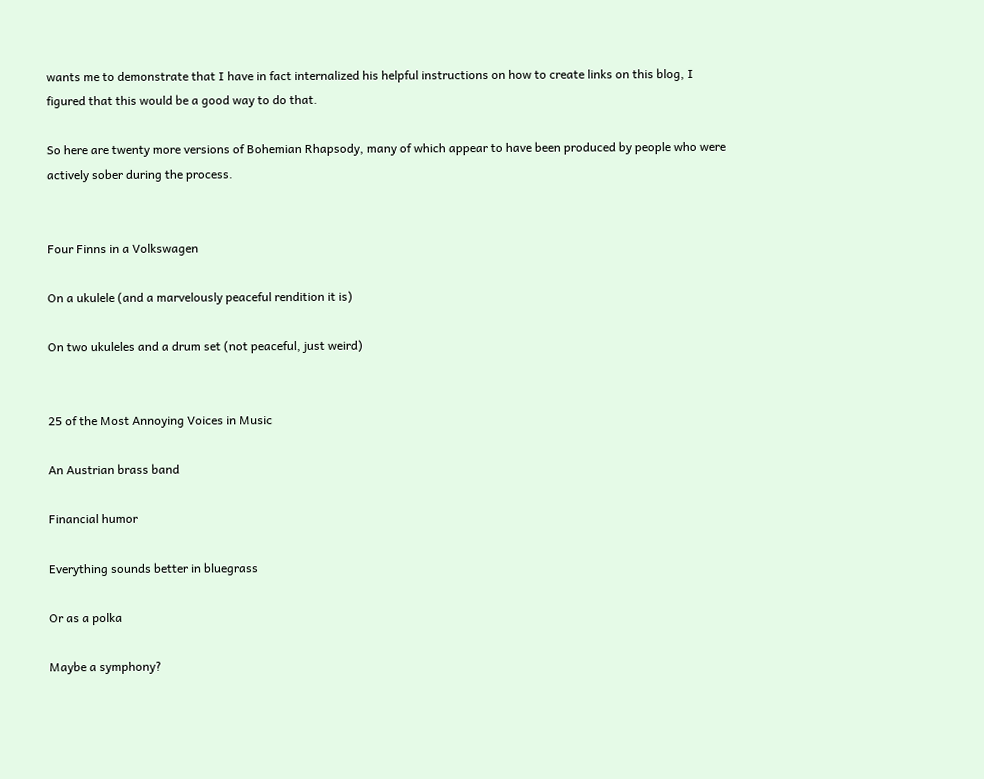wants me to demonstrate that I have in fact internalized his helpful instructions on how to create links on this blog, I figured that this would be a good way to do that.

So here are twenty more versions of Bohemian Rhapsody, many of which appear to have been produced by people who were actively sober during the process.


Four Finns in a Volkswagen

On a ukulele (and a marvelously peaceful rendition it is)

On two ukuleles and a drum set (not peaceful, just weird)


25 of the Most Annoying Voices in Music

An Austrian brass band

Financial humor

Everything sounds better in bluegrass

Or as a polka

Maybe a symphony?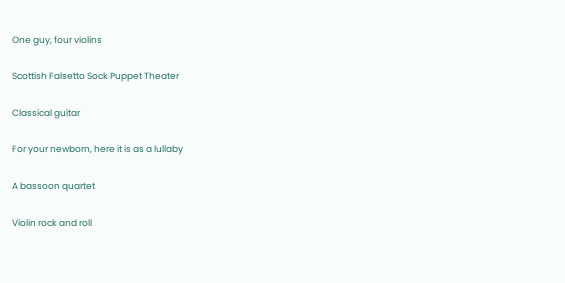One guy, four violins

Scottish Falsetto Sock Puppet Theater

Classical guitar

For your newborn, here it is as a lullaby

A bassoon quartet

Violin rock and roll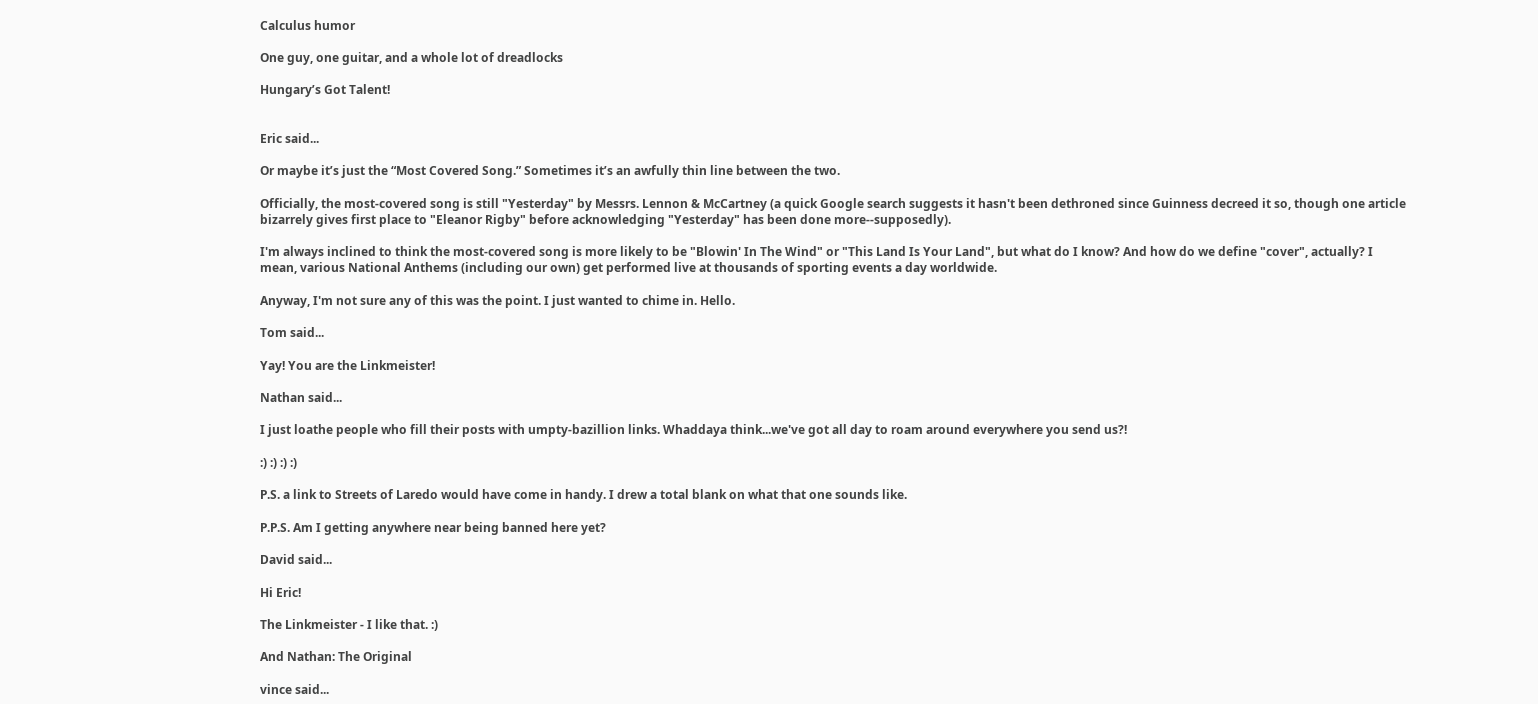Calculus humor

One guy, one guitar, and a whole lot of dreadlocks

Hungary’s Got Talent!


Eric said...

Or maybe it’s just the “Most Covered Song.” Sometimes it’s an awfully thin line between the two.

Officially, the most-covered song is still "Yesterday" by Messrs. Lennon & McCartney (a quick Google search suggests it hasn't been dethroned since Guinness decreed it so, though one article bizarrely gives first place to "Eleanor Rigby" before acknowledging "Yesterday" has been done more--supposedly).

I'm always inclined to think the most-covered song is more likely to be "Blowin' In The Wind" or "This Land Is Your Land", but what do I know? And how do we define "cover", actually? I mean, various National Anthems (including our own) get performed live at thousands of sporting events a day worldwide.

Anyway, I'm not sure any of this was the point. I just wanted to chime in. Hello.

Tom said...

Yay! You are the Linkmeister!

Nathan said...

I just loathe people who fill their posts with umpty-bazillion links. Whaddaya think...we've got all day to roam around everywhere you send us?!

:) :) :) :)

P.S. a link to Streets of Laredo would have come in handy. I drew a total blank on what that one sounds like.

P.P.S. Am I getting anywhere near being banned here yet?

David said...

Hi Eric!

The Linkmeister - I like that. :)

And Nathan: The Original

vince said...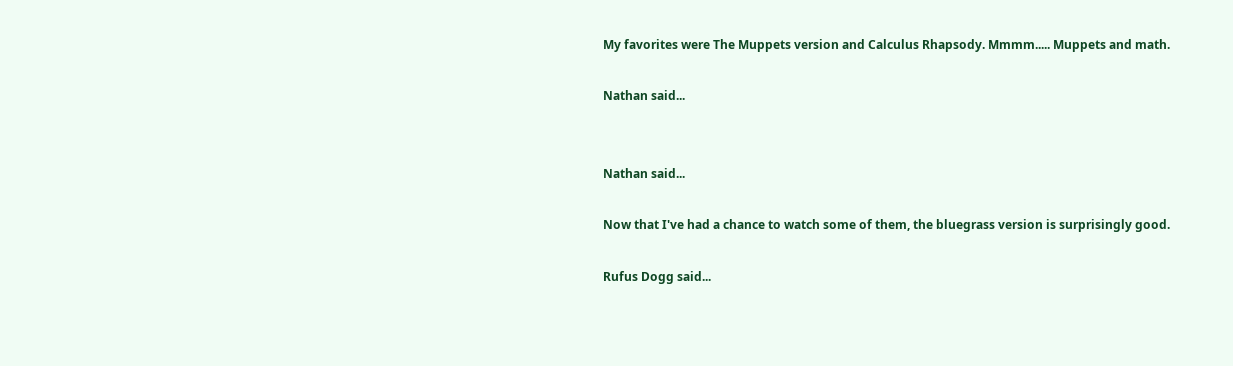My favorites were The Muppets version and Calculus Rhapsody. Mmmm..... Muppets and math.

Nathan said...


Nathan said...

Now that I've had a chance to watch some of them, the bluegrass version is surprisingly good.

Rufus Dogg said...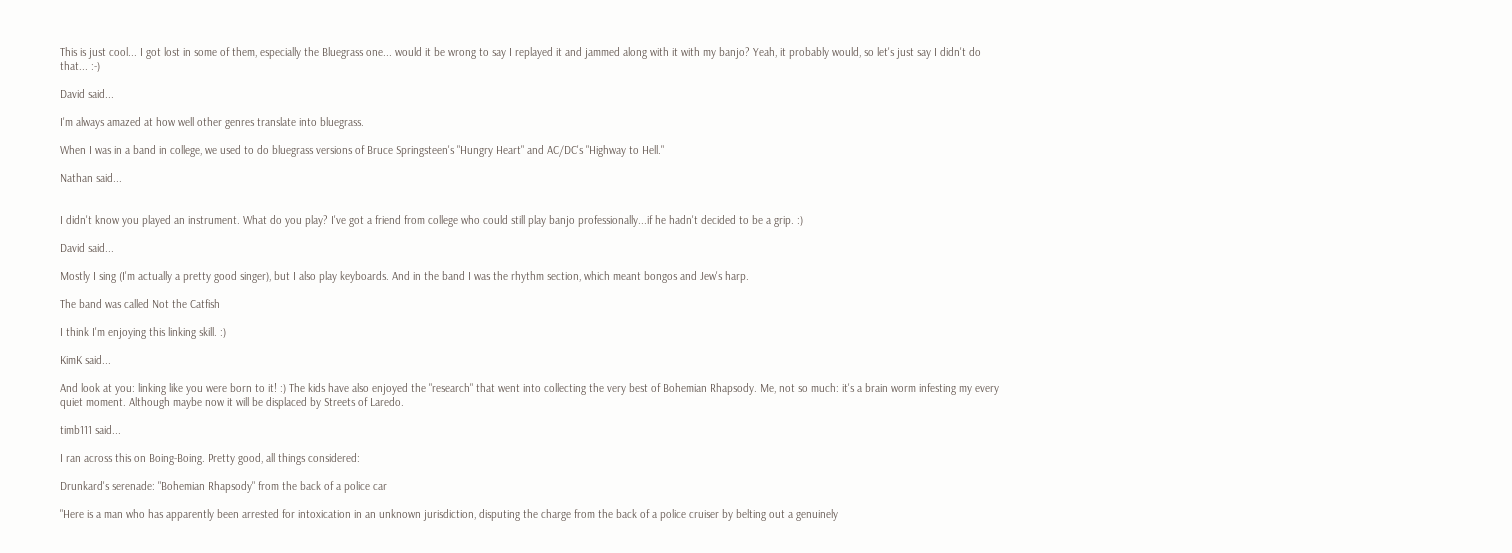This is just cool... I got lost in some of them, especially the Bluegrass one... would it be wrong to say I replayed it and jammed along with it with my banjo? Yeah, it probably would, so let's just say I didn't do that... :-)

David said...

I'm always amazed at how well other genres translate into bluegrass.

When I was in a band in college, we used to do bluegrass versions of Bruce Springsteen's "Hungry Heart" and AC/DC's "Highway to Hell."

Nathan said...


I didn't know you played an instrument. What do you play? I've got a friend from college who could still play banjo professionally...if he hadn't decided to be a grip. :)

David said...

Mostly I sing (I'm actually a pretty good singer), but I also play keyboards. And in the band I was the rhythm section, which meant bongos and Jew's harp.

The band was called Not the Catfish

I think I'm enjoying this linking skill. :)

KimK said...

And look at you: linking like you were born to it! :) The kids have also enjoyed the "research" that went into collecting the very best of Bohemian Rhapsody. Me, not so much: it's a brain worm infesting my every quiet moment. Although maybe now it will be displaced by Streets of Laredo.

timb111 said...

I ran across this on Boing-Boing. Pretty good, all things considered:

Drunkard's serenade: "Bohemian Rhapsody" from the back of a police car

"Here is a man who has apparently been arrested for intoxication in an unknown jurisdiction, disputing the charge from the back of a police cruiser by belting out a genuinely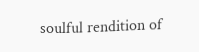soulful rendition of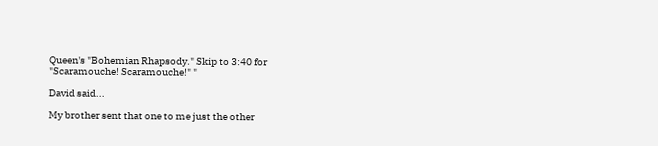Queen's "Bohemian Rhapsody." Skip to 3:40 for "Scaramouche! Scaramouche!" "

David said...

My brother sent that one to me just the other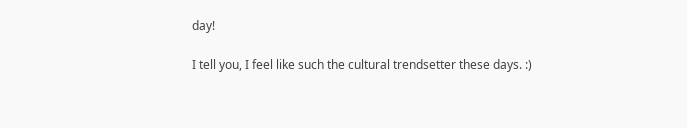day!

I tell you, I feel like such the cultural trendsetter these days. :)